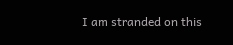I am stranded on this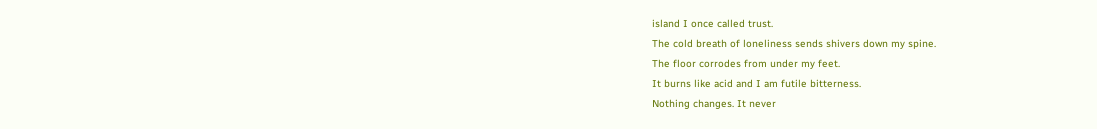island I once called trust.
The cold breath of loneliness sends shivers down my spine.
The floor corrodes from under my feet.
It burns like acid and I am futile bitterness.
Nothing changes. It never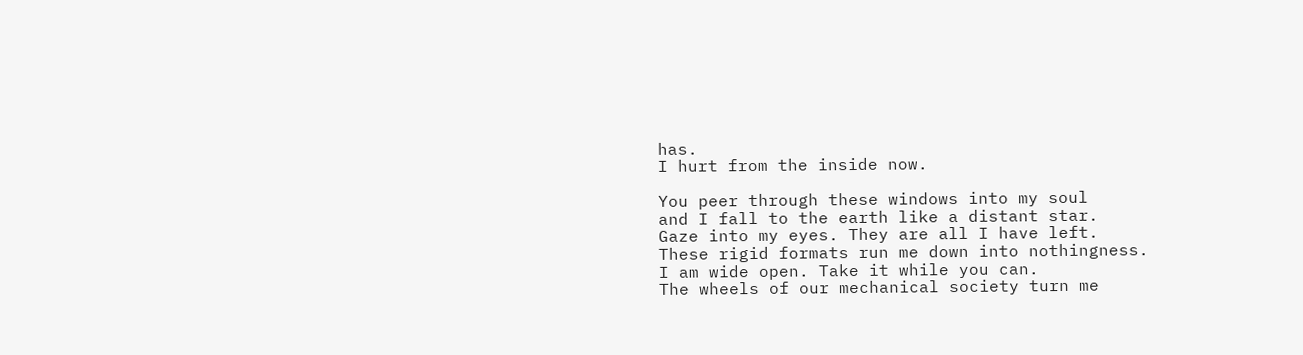has.
I hurt from the inside now.

You peer through these windows into my soul
and I fall to the earth like a distant star.
Gaze into my eyes. They are all I have left.
These rigid formats run me down into nothingness.
I am wide open. Take it while you can.
The wheels of our mechanical society turn me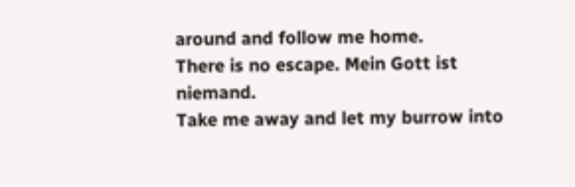around and follow me home.
There is no escape. Mein Gott ist niemand.
Take me away and let my burrow into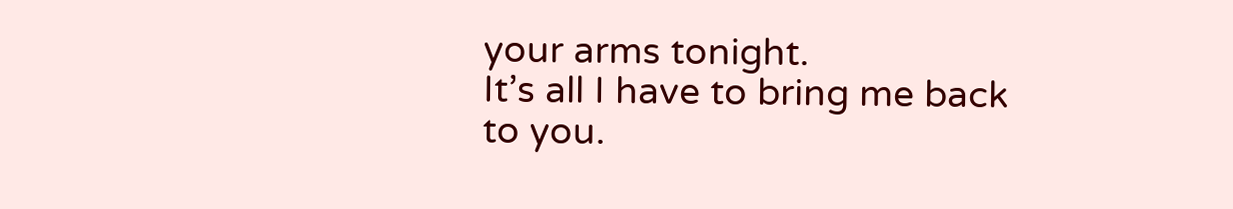your arms tonight.
It’s all I have to bring me back to you.